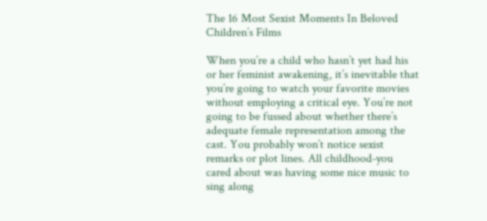The 16 Most Sexist Moments In Beloved Children’s Films

When you’re a child who hasn’t yet had his or her feminist awakening, it’s inevitable that you’re going to watch your favorite movies without employing a critical eye. You’re not going to be fussed about whether there’s adequate female representation among the cast. You probably won’t notice sexist remarks or plot lines. All childhood-you cared about was having some nice music to sing along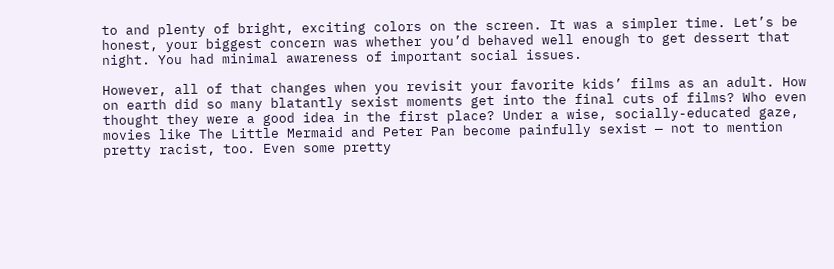to and plenty of bright, exciting colors on the screen. It was a simpler time. Let’s be honest, your biggest concern was whether you’d behaved well enough to get dessert that night. You had minimal awareness of important social issues.

However, all of that changes when you revisit your favorite kids’ films as an adult. How on earth did so many blatantly sexist moments get into the final cuts of films? Who even thought they were a good idea in the first place? Under a wise, socially-educated gaze, movies like The Little Mermaid and Peter Pan become painfully sexist — not to mention pretty racist, too. Even some pretty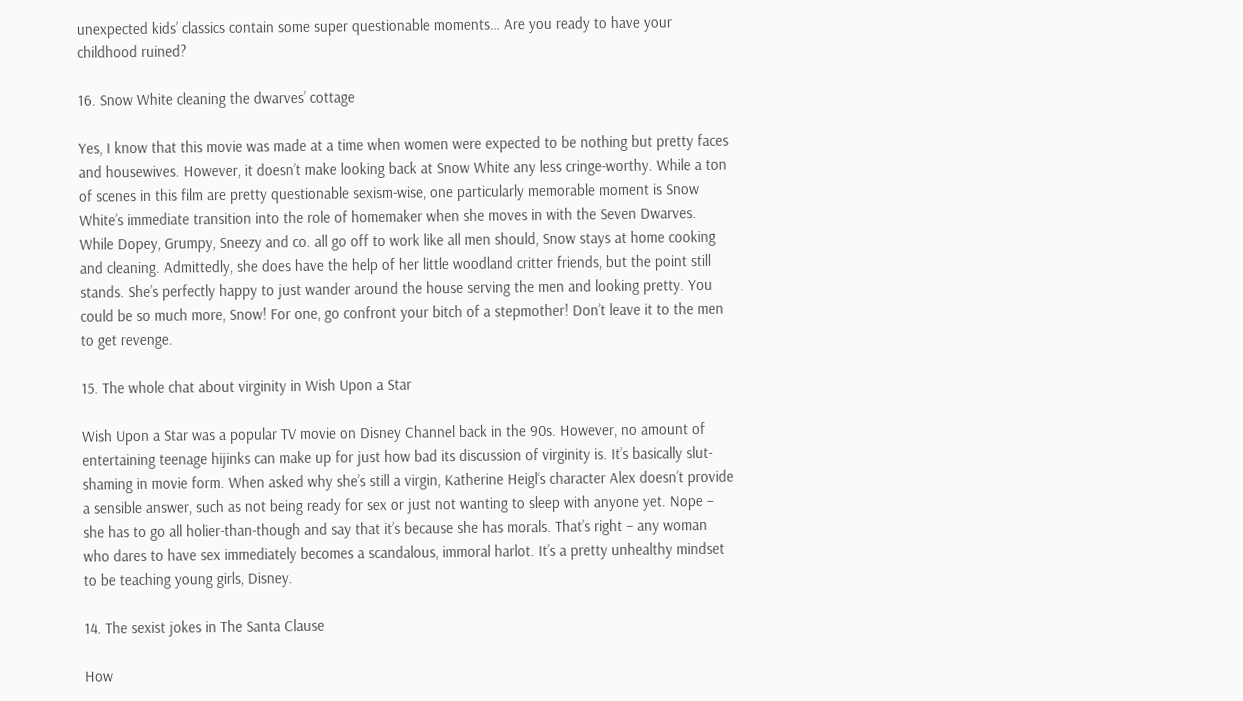unexpected kids’ classics contain some super questionable moments… Are you ready to have your childhood ruined?

16. Snow White cleaning the dwarves’ cottage

Yes, I know that this movie was made at a time when women were expected to be nothing but pretty faces and housewives. However, it doesn’t make looking back at Snow White any less cringe-worthy. While a ton of scenes in this film are pretty questionable sexism-wise, one particularly memorable moment is Snow White’s immediate transition into the role of homemaker when she moves in with the Seven Dwarves.
While Dopey, Grumpy, Sneezy and co. all go off to work like all men should, Snow stays at home cooking and cleaning. Admittedly, she does have the help of her little woodland critter friends, but the point still stands. She’s perfectly happy to just wander around the house serving the men and looking pretty. You could be so much more, Snow! For one, go confront your bitch of a stepmother! Don’t leave it to the men to get revenge.

15. The whole chat about virginity in Wish Upon a Star

Wish Upon a Star was a popular TV movie on Disney Channel back in the 90s. However, no amount of entertaining teenage hijinks can make up for just how bad its discussion of virginity is. It’s basically slut-shaming in movie form. When asked why she’s still a virgin, Katherine Heigl‘s character Alex doesn’t provide a sensible answer, such as not being ready for sex or just not wanting to sleep with anyone yet. Nope – she has to go all holier-than-though and say that it’s because she has morals. That’s right – any woman who dares to have sex immediately becomes a scandalous, immoral harlot. It’s a pretty unhealthy mindset to be teaching young girls, Disney.

14. The sexist jokes in The Santa Clause

How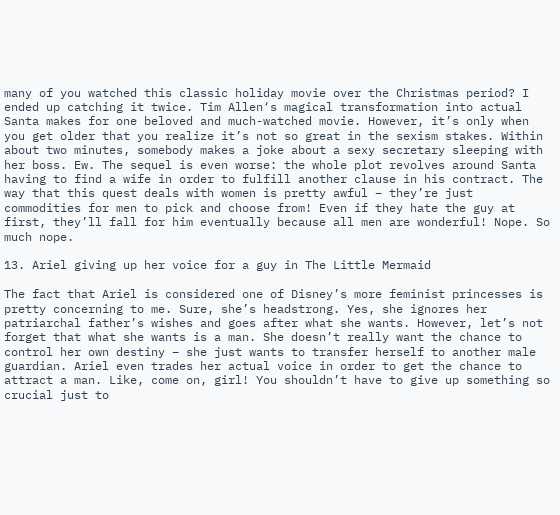many of you watched this classic holiday movie over the Christmas period? I ended up catching it twice. Tim Allen‘s magical transformation into actual Santa makes for one beloved and much-watched movie. However, it’s only when you get older that you realize it’s not so great in the sexism stakes. Within about two minutes, somebody makes a joke about a sexy secretary sleeping with her boss. Ew. The sequel is even worse: the whole plot revolves around Santa having to find a wife in order to fulfill another clause in his contract. The way that this quest deals with women is pretty awful – they’re just commodities for men to pick and choose from! Even if they hate the guy at first, they’ll fall for him eventually because all men are wonderful! Nope. So much nope.

13. Ariel giving up her voice for a guy in The Little Mermaid

The fact that Ariel is considered one of Disney’s more feminist princesses is pretty concerning to me. Sure, she’s headstrong. Yes, she ignores her patriarchal father’s wishes and goes after what she wants. However, let’s not forget that what she wants is a man. She doesn’t really want the chance to control her own destiny – she just wants to transfer herself to another male guardian. Ariel even trades her actual voice in order to get the chance to attract a man. Like, come on, girl! You shouldn’t have to give up something so crucial just to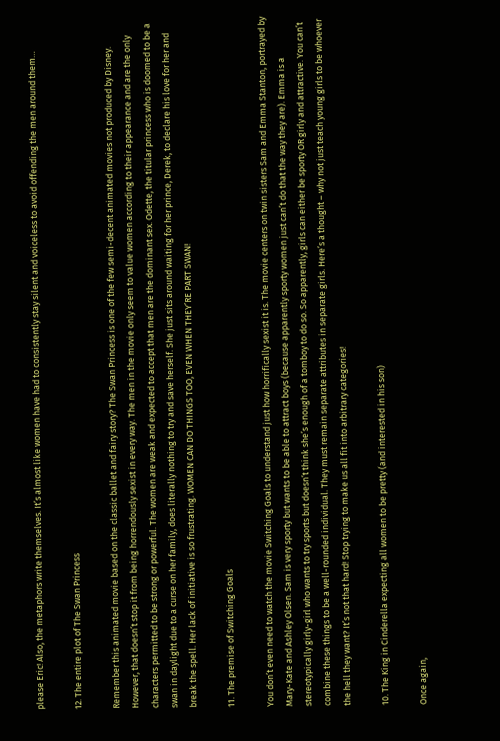please Eric! Also, the metaphors write themselves. It’s almost like women have had to consistently stay silent and voiceless to avoid offending the men around them…

12. The entire plot of The Swan Princess

Remember this animated movie based on the classic ballet and fairy story? The Swan Princess is one of the few semi-decent animated movies not produced by Disney. However, that doesn’t stop it from being horrendously sexist in every way. The men in the movie only seem to value women according to their appearance and are the only characters permitted to be strong or powerful. The women are weak and expected to accept that men are the dominant sex. Odette, the titular princess who is doomed to be a swan in daylight due to a curse on her family, does literally nothing to try and save herself. She just sits around waiting for her prince, Derek, to declare his love for her and break the spell. Her lack of initiative is so frustrating. WOMEN CAN DO THINGS TOO, EVEN WHEN THEY’RE PART SWAN!

11. The premise of Switching Goals

You don’t even need to watch the movie Switching Goals to understand just how horrifically sexist it is. The movie centers on twin sisters Sam and Emma Stanton, portrayed by Mary-Kate and Ashley Olsen. Sam is very sporty but wants to be able to attract boys (because apparently sporty women just can’t do that the way they are). Emma is a stereotypically girly-girl who wants to try sports but doesn’t think she’s enough of a tomboy to do so. So apparently, girls can either be sporty OR girly and attractive. You can’t combine these things to be a well-rounded individual. They must remain separate attributes in separate girls. Here’s a thought – why not just teach young girls to be whoever the hell they want? It’s not that hard! Stop trying to make us all fit into arbitrary categories!

10. The King in Cinderella expecting all women to be pretty (and interested in his son)

Once again,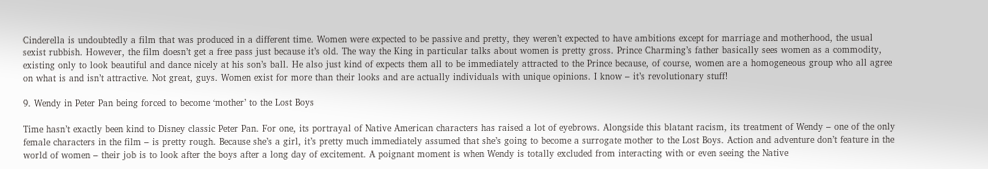Cinderella is undoubtedly a film that was produced in a different time. Women were expected to be passive and pretty, they weren’t expected to have ambitions except for marriage and motherhood, the usual sexist rubbish. However, the film doesn’t get a free pass just because it’s old. The way the King in particular talks about women is pretty gross. Prince Charming’s father basically sees women as a commodity, existing only to look beautiful and dance nicely at his son’s ball. He also just kind of expects them all to be immediately attracted to the Prince because, of course, women are a homogeneous group who all agree on what is and isn’t attractive. Not great, guys. Women exist for more than their looks and are actually individuals with unique opinions. I know – it’s revolutionary stuff!

9. Wendy in Peter Pan being forced to become ‘mother’ to the Lost Boys

Time hasn’t exactly been kind to Disney classic Peter Pan. For one, its portrayal of Native American characters has raised a lot of eyebrows. Alongside this blatant racism, its treatment of Wendy – one of the only female characters in the film – is pretty rough. Because she’s a girl, it’s pretty much immediately assumed that she’s going to become a surrogate mother to the Lost Boys. Action and adventure don’t feature in the world of women – their job is to look after the boys after a long day of excitement. A poignant moment is when Wendy is totally excluded from interacting with or even seeing the Native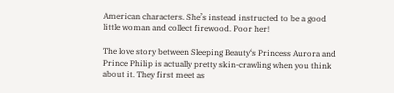American characters. She’s instead instructed to be a good little woman and collect firewood. Poor her!

The love story between Sleeping Beauty‘s Princess Aurora and Prince Philip is actually pretty skin-crawling when you think about it. They first meet as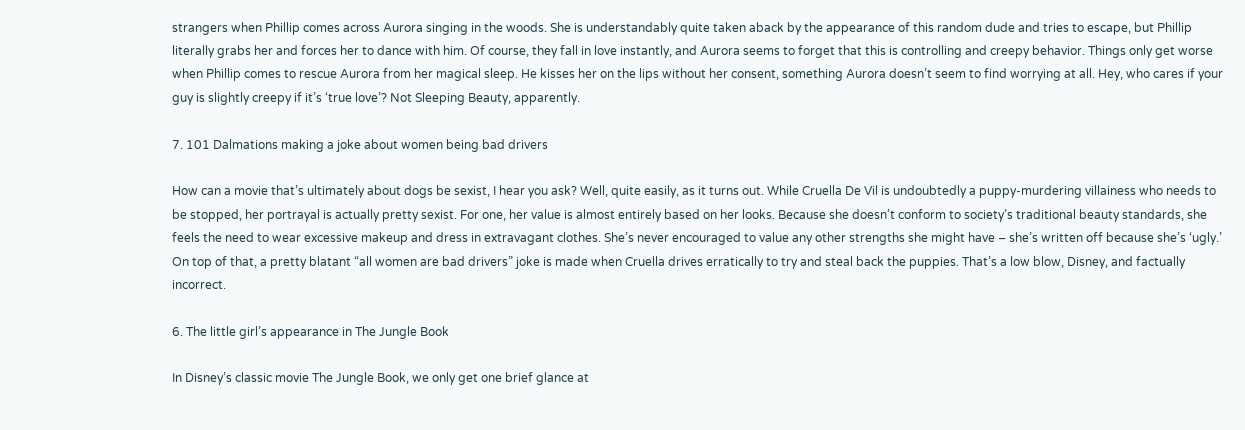strangers when Phillip comes across Aurora singing in the woods. She is understandably quite taken aback by the appearance of this random dude and tries to escape, but Phillip literally grabs her and forces her to dance with him. Of course, they fall in love instantly, and Aurora seems to forget that this is controlling and creepy behavior. Things only get worse when Phillip comes to rescue Aurora from her magical sleep. He kisses her on the lips without her consent, something Aurora doesn’t seem to find worrying at all. Hey, who cares if your guy is slightly creepy if it’s ‘true love’? Not Sleeping Beauty, apparently.

7. 101 Dalmations making a joke about women being bad drivers

How can a movie that’s ultimately about dogs be sexist, I hear you ask? Well, quite easily, as it turns out. While Cruella De Vil is undoubtedly a puppy-murdering villainess who needs to be stopped, her portrayal is actually pretty sexist. For one, her value is almost entirely based on her looks. Because she doesn’t conform to society’s traditional beauty standards, she feels the need to wear excessive makeup and dress in extravagant clothes. She’s never encouraged to value any other strengths she might have – she’s written off because she’s ‘ugly.’ On top of that, a pretty blatant “all women are bad drivers” joke is made when Cruella drives erratically to try and steal back the puppies. That’s a low blow, Disney, and factually incorrect.

6. The little girl’s appearance in The Jungle Book

In Disney’s classic movie The Jungle Book, we only get one brief glance at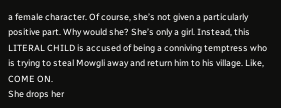a female character. Of course, she’s not given a particularly positive part. Why would she? She’s only a girl. Instead, this LITERAL CHILD is accused of being a conniving temptress who is trying to steal Mowgli away and return him to his village. Like, COME ON.
She drops her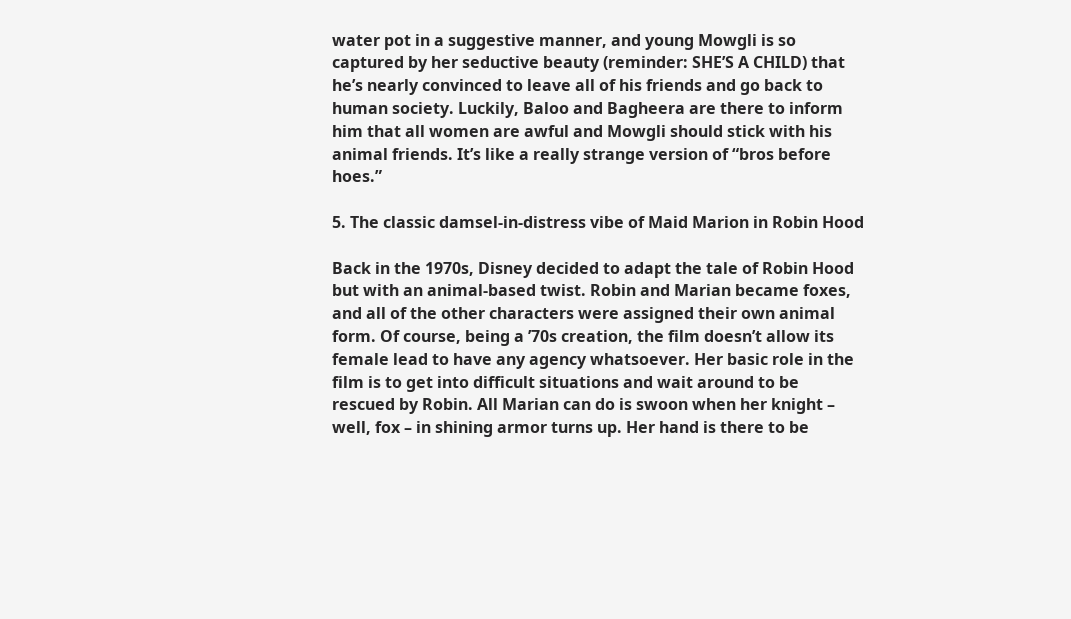water pot in a suggestive manner, and young Mowgli is so captured by her seductive beauty (reminder: SHE’S A CHILD) that he’s nearly convinced to leave all of his friends and go back to human society. Luckily, Baloo and Bagheera are there to inform him that all women are awful and Mowgli should stick with his animal friends. It’s like a really strange version of “bros before hoes.”

5. The classic damsel-in-distress vibe of Maid Marion in Robin Hood

Back in the 1970s, Disney decided to adapt the tale of Robin Hood but with an animal-based twist. Robin and Marian became foxes, and all of the other characters were assigned their own animal form. Of course, being a ’70s creation, the film doesn’t allow its female lead to have any agency whatsoever. Her basic role in the film is to get into difficult situations and wait around to be rescued by Robin. All Marian can do is swoon when her knight – well, fox – in shining armor turns up. Her hand is there to be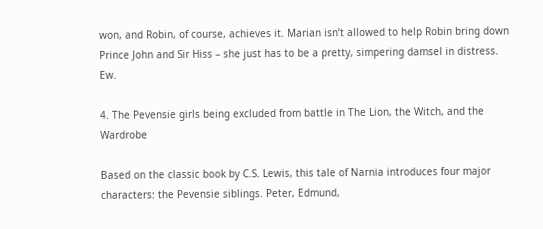won, and Robin, of course, achieves it. Marian isn’t allowed to help Robin bring down Prince John and Sir Hiss – she just has to be a pretty, simpering damsel in distress. Ew.

4. The Pevensie girls being excluded from battle in The Lion, the Witch, and the Wardrobe

Based on the classic book by C.S. Lewis, this tale of Narnia introduces four major characters: the Pevensie siblings. Peter, Edmund,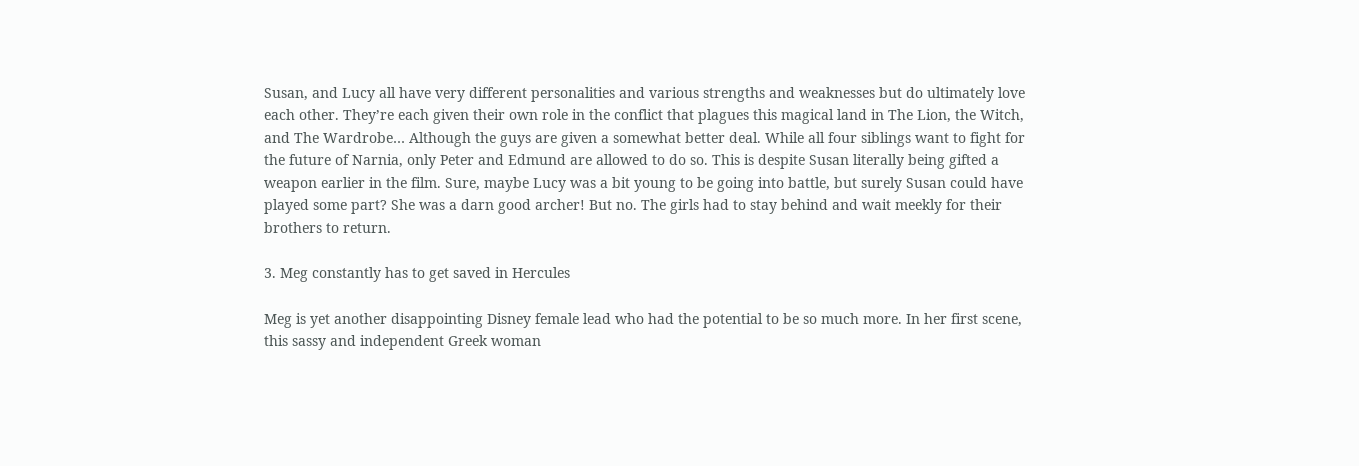Susan, and Lucy all have very different personalities and various strengths and weaknesses but do ultimately love each other. They’re each given their own role in the conflict that plagues this magical land in The Lion, the Witch, and The Wardrobe… Although the guys are given a somewhat better deal. While all four siblings want to fight for the future of Narnia, only Peter and Edmund are allowed to do so. This is despite Susan literally being gifted a weapon earlier in the film. Sure, maybe Lucy was a bit young to be going into battle, but surely Susan could have played some part? She was a darn good archer! But no. The girls had to stay behind and wait meekly for their brothers to return.

3. Meg constantly has to get saved in Hercules

Meg is yet another disappointing Disney female lead who had the potential to be so much more. In her first scene, this sassy and independent Greek woman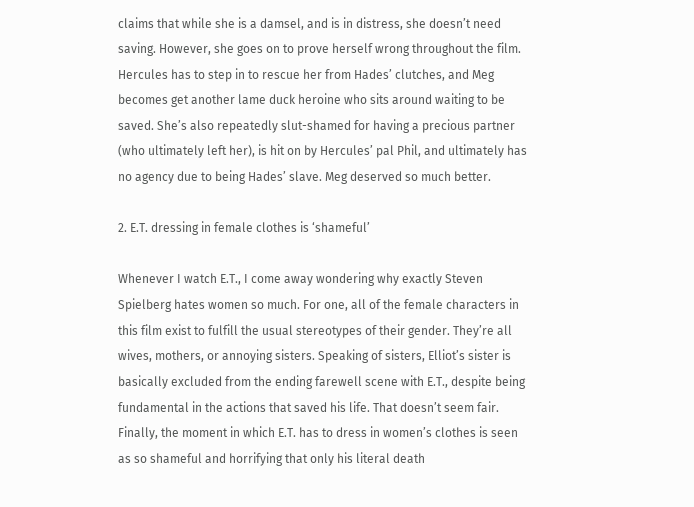claims that while she is a damsel, and is in distress, she doesn’t need saving. However, she goes on to prove herself wrong throughout the film. Hercules has to step in to rescue her from Hades’ clutches, and Meg becomes get another lame duck heroine who sits around waiting to be saved. She’s also repeatedly slut-shamed for having a precious partner (who ultimately left her), is hit on by Hercules’ pal Phil, and ultimately has no agency due to being Hades’ slave. Meg deserved so much better.

2. E.T. dressing in female clothes is ‘shameful’

Whenever I watch E.T., I come away wondering why exactly Steven Spielberg hates women so much. For one, all of the female characters in this film exist to fulfill the usual stereotypes of their gender. They’re all wives, mothers, or annoying sisters. Speaking of sisters, Elliot’s sister is basically excluded from the ending farewell scene with E.T., despite being fundamental in the actions that saved his life. That doesn’t seem fair. Finally, the moment in which E.T. has to dress in women’s clothes is seen as so shameful and horrifying that only his literal death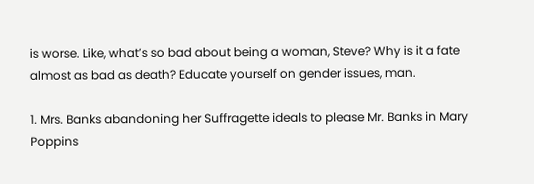is worse. Like, what’s so bad about being a woman, Steve? Why is it a fate almost as bad as death? Educate yourself on gender issues, man.

1. Mrs. Banks abandoning her Suffragette ideals to please Mr. Banks in Mary Poppins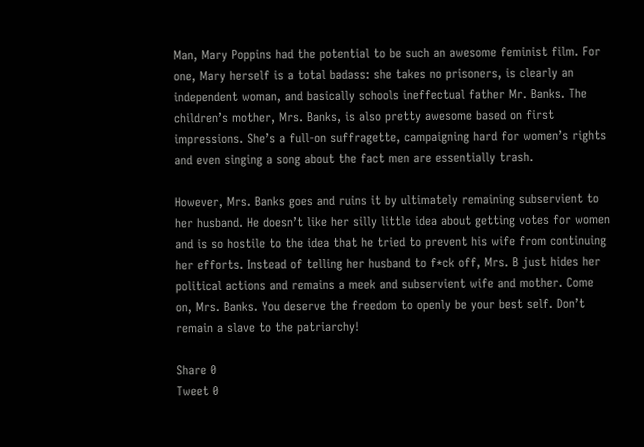Man, Mary Poppins had the potential to be such an awesome feminist film. For one, Mary herself is a total badass: she takes no prisoners, is clearly an independent woman, and basically schools ineffectual father Mr. Banks. The children’s mother, Mrs. Banks, is also pretty awesome based on first impressions. She’s a full-on suffragette, campaigning hard for women’s rights and even singing a song about the fact men are essentially trash.

However, Mrs. Banks goes and ruins it by ultimately remaining subservient to her husband. He doesn’t like her silly little idea about getting votes for women and is so hostile to the idea that he tried to prevent his wife from continuing her efforts. Instead of telling her husband to f*ck off, Mrs. B just hides her political actions and remains a meek and subservient wife and mother. Come on, Mrs. Banks. You deserve the freedom to openly be your best self. Don’t remain a slave to the patriarchy!

Share 0
Tweet 0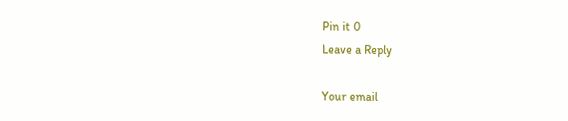Pin it 0
Leave a Reply

Your email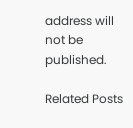address will not be published.

Related Posts